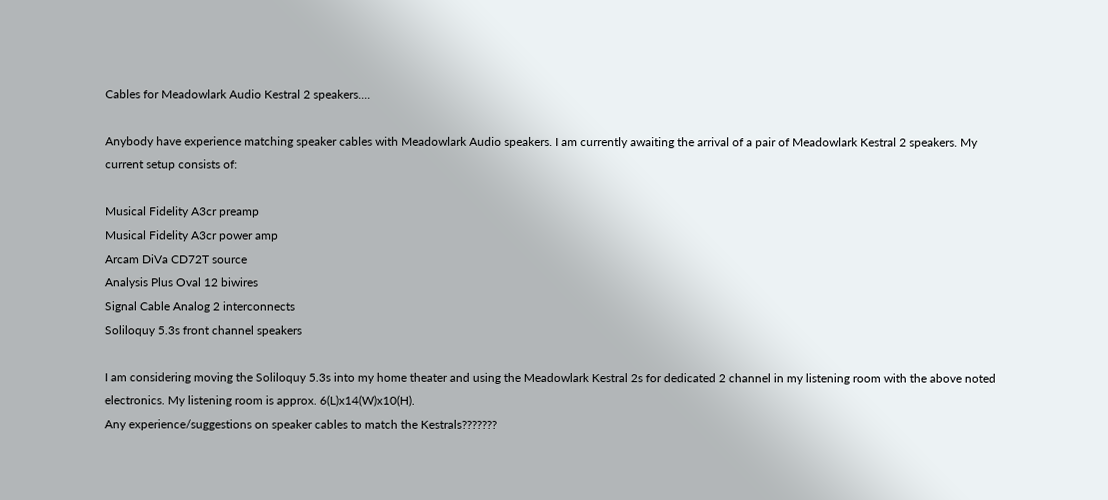Cables for Meadowlark Audio Kestral 2 speakers....

Anybody have experience matching speaker cables with Meadowlark Audio speakers. I am currently awaiting the arrival of a pair of Meadowlark Kestral 2 speakers. My current setup consists of:

Musical Fidelity A3cr preamp
Musical Fidelity A3cr power amp
Arcam DiVa CD72T source
Analysis Plus Oval 12 biwires
Signal Cable Analog 2 interconnects
Soliloquy 5.3s front channel speakers

I am considering moving the Soliloquy 5.3s into my home theater and using the Meadowlark Kestral 2s for dedicated 2 channel in my listening room with the above noted electronics. My listening room is approx. 6(L)x14(W)x10(H).
Any experience/suggestions on speaker cables to match the Kestrals???????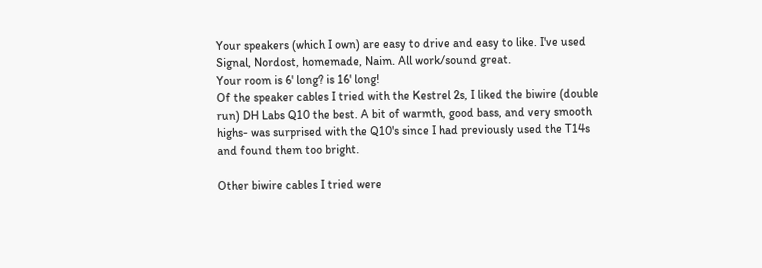Your speakers (which I own) are easy to drive and easy to like. I've used Signal, Nordost, homemade, Naim. All work/sound great.
Your room is 6' long? is 16' long!
Of the speaker cables I tried with the Kestrel 2s, I liked the biwire (double run) DH Labs Q10 the best. A bit of warmth, good bass, and very smooth highs- was surprised with the Q10's since I had previously used the T14s and found them too bright.

Other biwire cables I tried were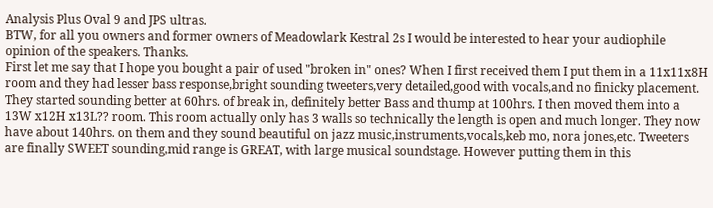Analysis Plus Oval 9 and JPS ultras.
BTW, for all you owners and former owners of Meadowlark Kestral 2s I would be interested to hear your audiophile opinion of the speakers. Thanks.
First let me say that I hope you bought a pair of used "broken in" ones? When I first received them I put them in a 11x11x8H room and they had lesser bass response,bright sounding tweeters,very detailed,good with vocals,and no finicky placement. They started sounding better at 60hrs. of break in, definitely better Bass and thump at 100hrs. I then moved them into a 13W x12H x13L?? room. This room actually only has 3 walls so technically the length is open and much longer. They now have about 140hrs. on them and they sound beautiful on jazz music,instruments,vocals,keb mo, nora jones,etc. Tweeters are finally SWEET sounding,mid range is GREAT, with large musical soundstage. However putting them in this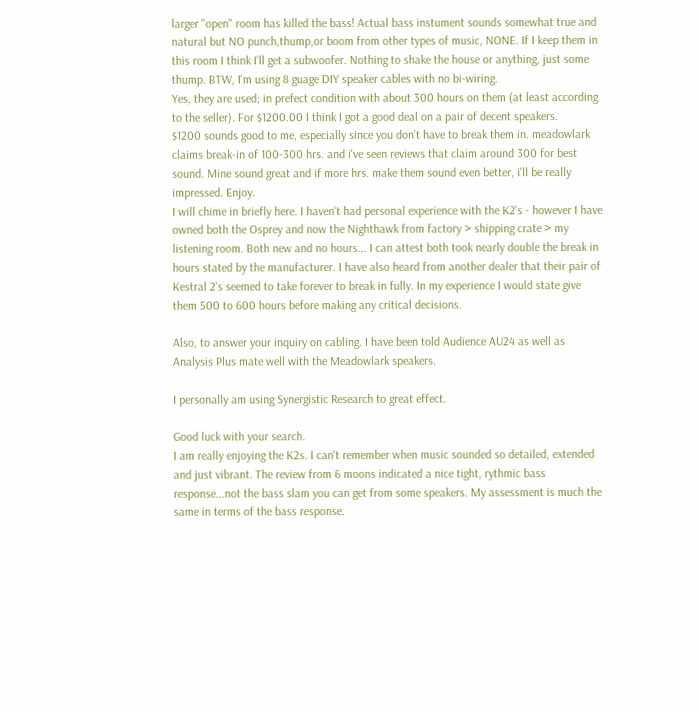larger "open" room has killed the bass! Actual bass instument sounds somewhat true and natural but NO punch,thump,or boom from other types of music, NONE. If I keep them in this room I think I'll get a subwoofer. Nothing to shake the house or anything, just some thump. BTW, I'm using 8 guage DIY speaker cables with no bi-wiring.
Yes, they are used; in prefect condition with about 300 hours on them (at least according to the seller). For $1200.00 I think I got a good deal on a pair of decent speakers.
$1200 sounds good to me, especially since you don't have to break them in. meadowlark claims break-in of 100-300 hrs. and i've seen reviews that claim around 300 for best sound. Mine sound great and if more hrs. make them sound even better, i'll be really impressed. Enjoy.
I will chime in briefly here. I haven't had personal experience with the K2's - however I have owned both the Osprey and now the Nighthawk from factory > shipping crate > my listening room. Both new and no hours... I can attest both took nearly double the break in hours stated by the manufacturer. I have also heard from another dealer that their pair of Kestral 2's seemed to take forever to break in fully. In my experience I would state give them 500 to 600 hours before making any critical decisions.

Also, to answer your inquiry on cabling. I have been told Audience AU24 as well as Analysis Plus mate well with the Meadowlark speakers.

I personally am using Synergistic Research to great effect.

Good luck with your search.
I am really enjoying the K2s. I can't remember when music sounded so detailed, extended and just vibrant. The review from 6 moons indicated a nice tight, rythmic bass response...not the bass slam you can get from some speakers. My assessment is much the same in terms of the bass response.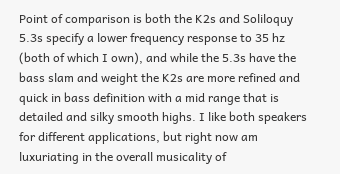Point of comparison is both the K2s and Soliloquy 5.3s specify a lower frequency response to 35 hz (both of which I own), and while the 5.3s have the bass slam and weight the K2s are more refined and quick in bass definition with a mid range that is detailed and silky smooth highs. I like both speakers for different applications, but right now am luxuriating in the overall musicality of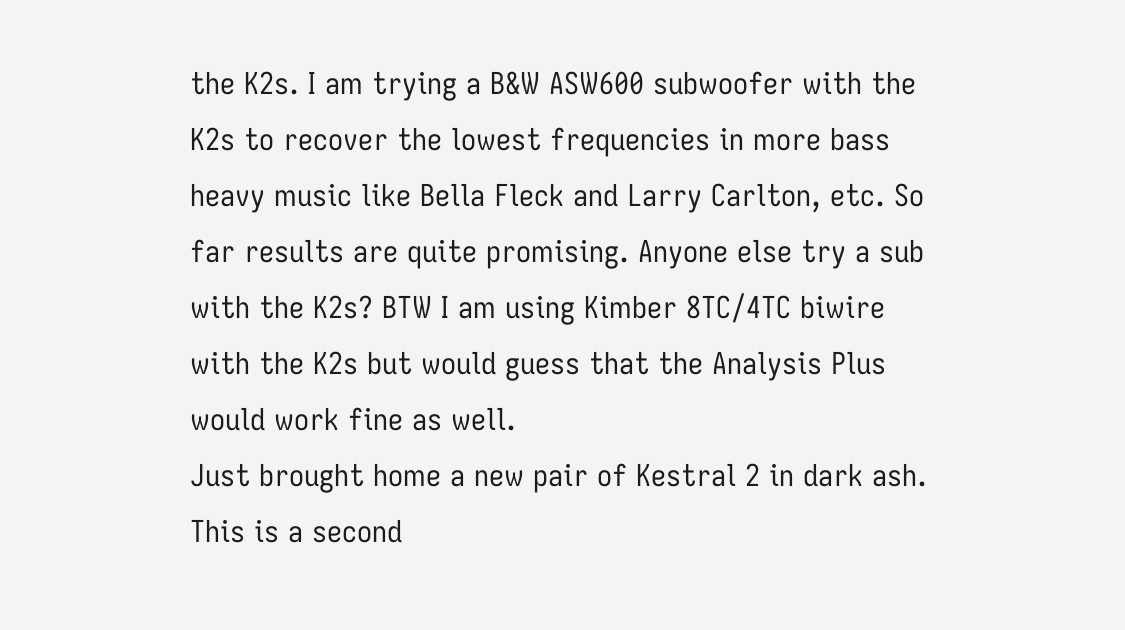the K2s. I am trying a B&W ASW600 subwoofer with the K2s to recover the lowest frequencies in more bass heavy music like Bella Fleck and Larry Carlton, etc. So far results are quite promising. Anyone else try a sub with the K2s? BTW I am using Kimber 8TC/4TC biwire with the K2s but would guess that the Analysis Plus would work fine as well.
Just brought home a new pair of Kestral 2 in dark ash. This is a second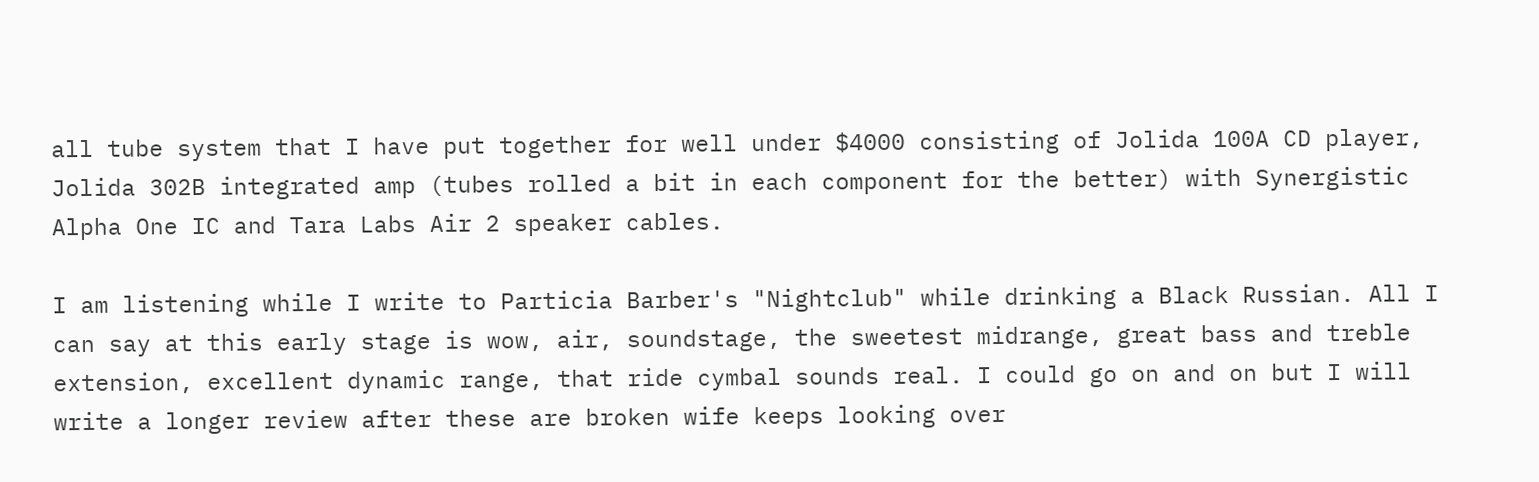all tube system that I have put together for well under $4000 consisting of Jolida 100A CD player, Jolida 302B integrated amp (tubes rolled a bit in each component for the better) with Synergistic Alpha One IC and Tara Labs Air 2 speaker cables.

I am listening while I write to Particia Barber's "Nightclub" while drinking a Black Russian. All I can say at this early stage is wow, air, soundstage, the sweetest midrange, great bass and treble extension, excellent dynamic range, that ride cymbal sounds real. I could go on and on but I will write a longer review after these are broken wife keeps looking over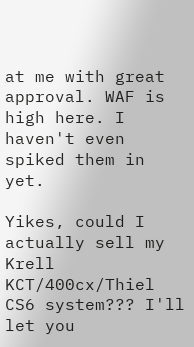at me with great approval. WAF is high here. I haven't even spiked them in yet.

Yikes, could I actually sell my Krell KCT/400cx/Thiel CS6 system??? I'll let you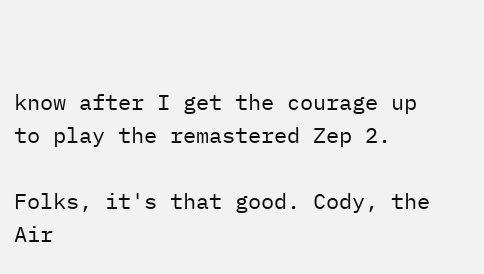know after I get the courage up to play the remastered Zep 2.

Folks, it's that good. Cody, the Air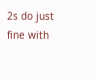2s do just fine with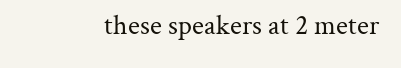these speakers at 2 meter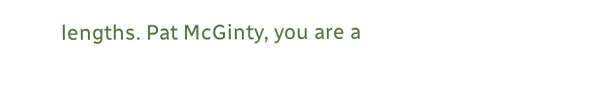lengths. Pat McGinty, you are a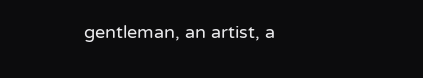gentleman, an artist, a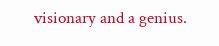visionary and a genius.